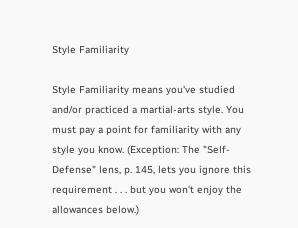Style Familiarity

Style Familiarity means you've studied and/or practiced a martial-arts style. You must pay a point for familiarity with any style you know. (Exception: The "Self-Defense" lens, p. 145, lets you ignore this requirement . . . but you won't enjoy the allowances below.)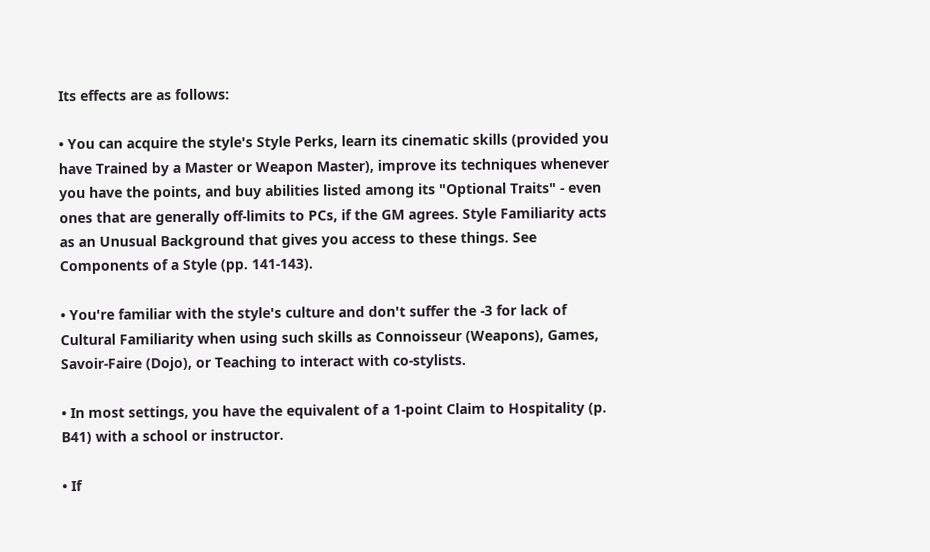Its effects are as follows:

• You can acquire the style's Style Perks, learn its cinematic skills (provided you have Trained by a Master or Weapon Master), improve its techniques whenever you have the points, and buy abilities listed among its "Optional Traits" - even ones that are generally off-limits to PCs, if the GM agrees. Style Familiarity acts as an Unusual Background that gives you access to these things. See Components of a Style (pp. 141-143).

• You're familiar with the style's culture and don't suffer the -3 for lack of Cultural Familiarity when using such skills as Connoisseur (Weapons), Games, Savoir-Faire (Dojo), or Teaching to interact with co-stylists.

• In most settings, you have the equivalent of a 1-point Claim to Hospitality (p. B41) with a school or instructor.

• If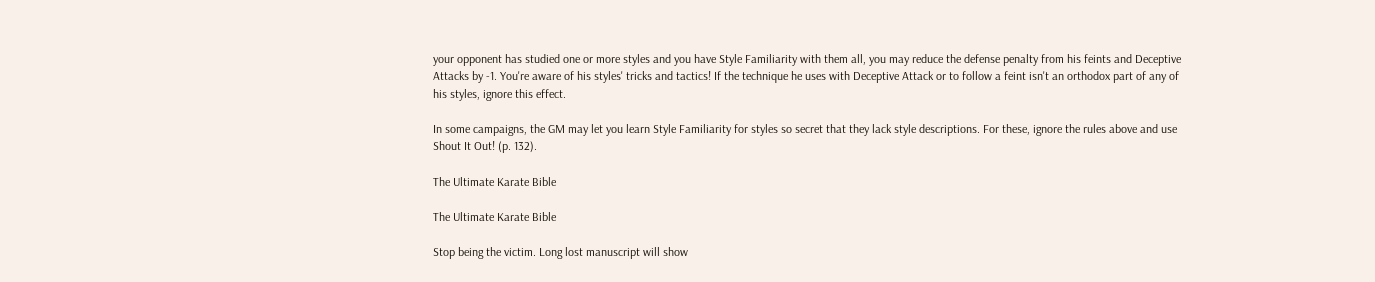your opponent has studied one or more styles and you have Style Familiarity with them all, you may reduce the defense penalty from his feints and Deceptive Attacks by -1. You're aware of his styles' tricks and tactics! If the technique he uses with Deceptive Attack or to follow a feint isn't an orthodox part of any of his styles, ignore this effect.

In some campaigns, the GM may let you learn Style Familiarity for styles so secret that they lack style descriptions. For these, ignore the rules above and use Shout It Out! (p. 132).

The Ultimate Karate Bible

The Ultimate Karate Bible

Stop being the victim. Long lost manuscript will show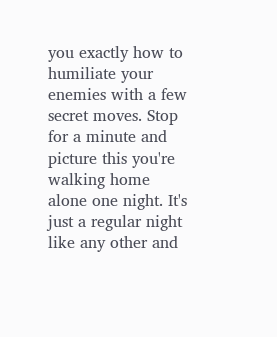you exactly how to humiliate your enemies with a few secret moves. Stop for a minute and picture this you're walking home alone one night. It's just a regular night like any other and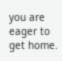you are eager to get home.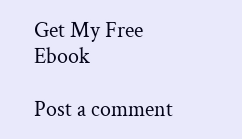Get My Free Ebook

Post a comment